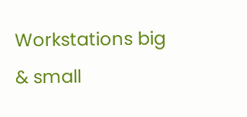Workstations big & small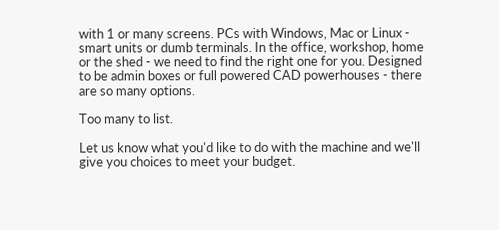with 1 or many screens. PCs with Windows, Mac or Linux - smart units or dumb terminals. In the office, workshop, home or the shed - we need to find the right one for you. Designed to be admin boxes or full powered CAD powerhouses - there are so many options.

Too many to list.

Let us know what you'd like to do with the machine and we'll give you choices to meet your budget.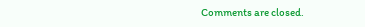Comments are closed.